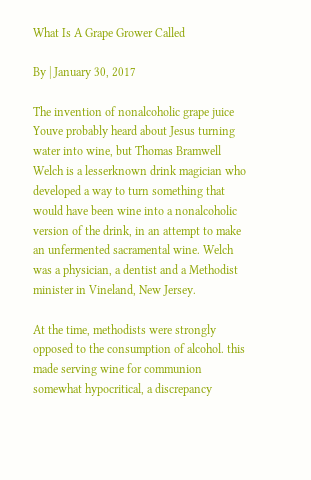What Is A Grape Grower Called

By | January 30, 2017

The invention of nonalcoholic grape juice Youve probably heard about Jesus turning water into wine, but Thomas Bramwell Welch is a lesserknown drink magician who developed a way to turn something that would have been wine into a nonalcoholic version of the drink, in an attempt to make an unfermented sacramental wine. Welch was a physician, a dentist and a Methodist minister in Vineland, New Jersey.

At the time, methodists were strongly opposed to the consumption of alcohol. this made serving wine for communion somewhat hypocritical, a discrepancy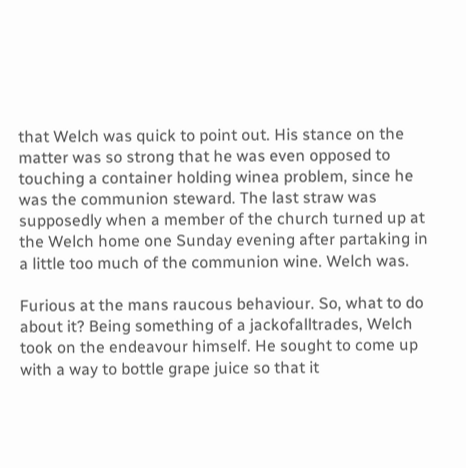that Welch was quick to point out. His stance on the matter was so strong that he was even opposed to touching a container holding winea problem, since he was the communion steward. The last straw was supposedly when a member of the church turned up at the Welch home one Sunday evening after partaking in a little too much of the communion wine. Welch was.

Furious at the mans raucous behaviour. So, what to do about it? Being something of a jackofalltrades, Welch took on the endeavour himself. He sought to come up with a way to bottle grape juice so that it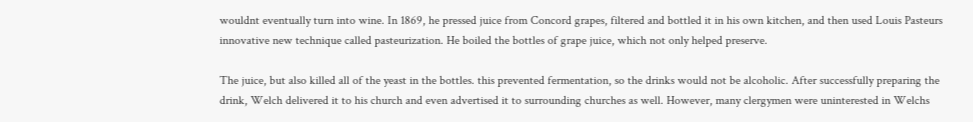wouldnt eventually turn into wine. In 1869, he pressed juice from Concord grapes, filtered and bottled it in his own kitchen, and then used Louis Pasteurs innovative new technique called pasteurization. He boiled the bottles of grape juice, which not only helped preserve.

The juice, but also killed all of the yeast in the bottles. this prevented fermentation, so the drinks would not be alcoholic. After successfully preparing the drink, Welch delivered it to his church and even advertised it to surrounding churches as well. However, many clergymen were uninterested in Welchs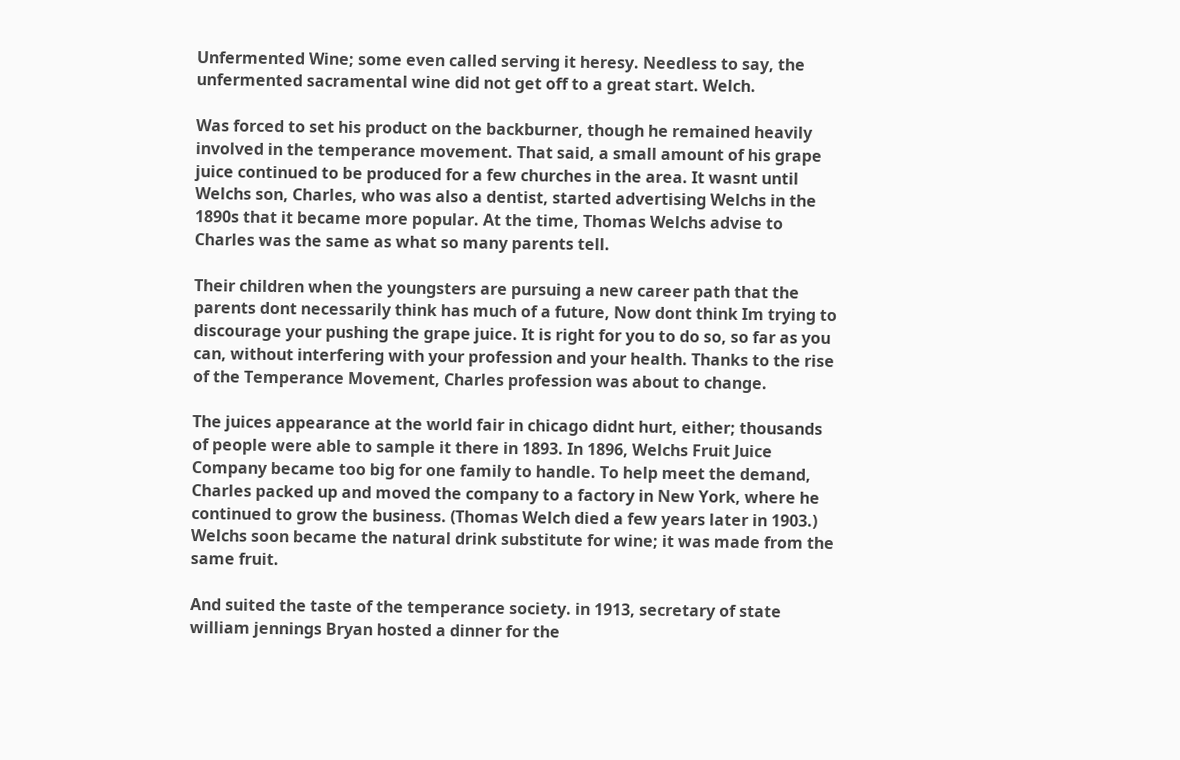Unfermented Wine; some even called serving it heresy. Needless to say, the unfermented sacramental wine did not get off to a great start. Welch.

Was forced to set his product on the backburner, though he remained heavily involved in the temperance movement. That said, a small amount of his grape juice continued to be produced for a few churches in the area. It wasnt until Welchs son, Charles, who was also a dentist, started advertising Welchs in the 1890s that it became more popular. At the time, Thomas Welchs advise to Charles was the same as what so many parents tell.

Their children when the youngsters are pursuing a new career path that the parents dont necessarily think has much of a future, Now dont think Im trying to discourage your pushing the grape juice. It is right for you to do so, so far as you can, without interfering with your profession and your health. Thanks to the rise of the Temperance Movement, Charles profession was about to change.

The juices appearance at the world fair in chicago didnt hurt, either; thousands of people were able to sample it there in 1893. In 1896, Welchs Fruit Juice Company became too big for one family to handle. To help meet the demand, Charles packed up and moved the company to a factory in New York, where he continued to grow the business. (Thomas Welch died a few years later in 1903.) Welchs soon became the natural drink substitute for wine; it was made from the same fruit.

And suited the taste of the temperance society. in 1913, secretary of state william jennings Bryan hosted a dinner for the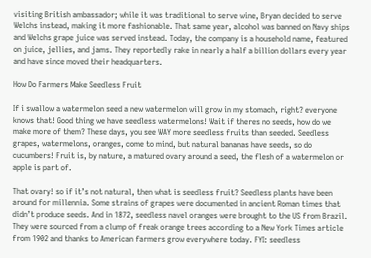visiting British ambassador; while it was traditional to serve wine, Bryan decided to serve Welchs instead, making it more fashionable. That same year, alcohol was banned on Navy ships and Welchs grape juice was served instead. Today, the company is a household name, featured on juice, jellies, and jams. They reportedly rake in nearly a half a billion dollars every year and have since moved their headquarters.

How Do Farmers Make Seedless Fruit

If i swallow a watermelon seed a new watermelon will grow in my stomach, right? everyone knows that! Good thing we have seedless watermelons! Wait if theres no seeds, how do we make more of them? These days, you see WAY more seedless fruits than seeded. Seedless grapes, watermelons, oranges, come to mind, but natural bananas have seeds, so do cucumbers! Fruit is, by nature, a matured ovary around a seed, the flesh of a watermelon or apple is part of.

That ovary! so if it’s not natural, then what is seedless fruit? Seedless plants have been around for millennia. Some strains of grapes were documented in ancient Roman times that didn’t produce seeds. And in 1872, seedless navel oranges were brought to the US from Brazil. They were sourced from a clump of freak orange trees according to a New York Times article from 1902 and thanks to American farmers grow everywhere today. FYI: seedless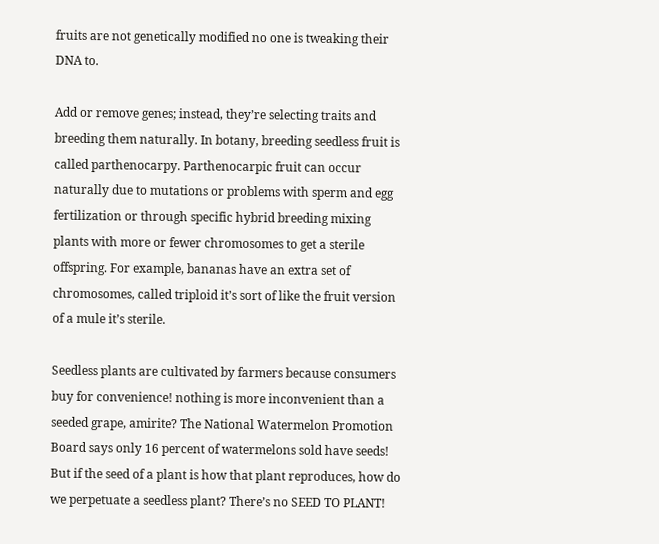fruits are not genetically modified no one is tweaking their DNA to.

Add or remove genes; instead, they’re selecting traits and breeding them naturally. In botany, breeding seedless fruit is called parthenocarpy. Parthenocarpic fruit can occur naturally due to mutations or problems with sperm and egg fertilization or through specific hybrid breeding mixing plants with more or fewer chromosomes to get a sterile offspring. For example, bananas have an extra set of chromosomes, called triploid it’s sort of like the fruit version of a mule it’s sterile.

Seedless plants are cultivated by farmers because consumers buy for convenience! nothing is more inconvenient than a seeded grape, amirite? The National Watermelon Promotion Board says only 16 percent of watermelons sold have seeds! But if the seed of a plant is how that plant reproduces, how do we perpetuate a seedless plant? There’s no SEED TO PLANT!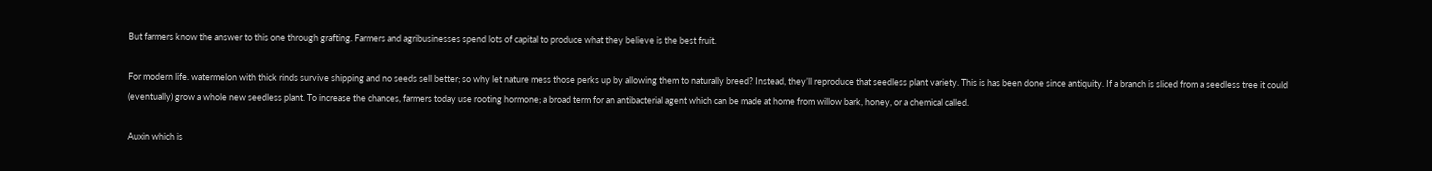But farmers know the answer to this one through grafting. Farmers and agribusinesses spend lots of capital to produce what they believe is the best fruit.

For modern life. watermelon with thick rinds survive shipping and no seeds sell better; so why let nature mess those perks up by allowing them to naturally breed? Instead, they’ll reproduce that seedless plant variety. This is has been done since antiquity. If a branch is sliced from a seedless tree it could (eventually) grow a whole new seedless plant. To increase the chances, farmers today use rooting hormone; a broad term for an antibacterial agent which can be made at home from willow bark, honey, or a chemical called.

Auxin which is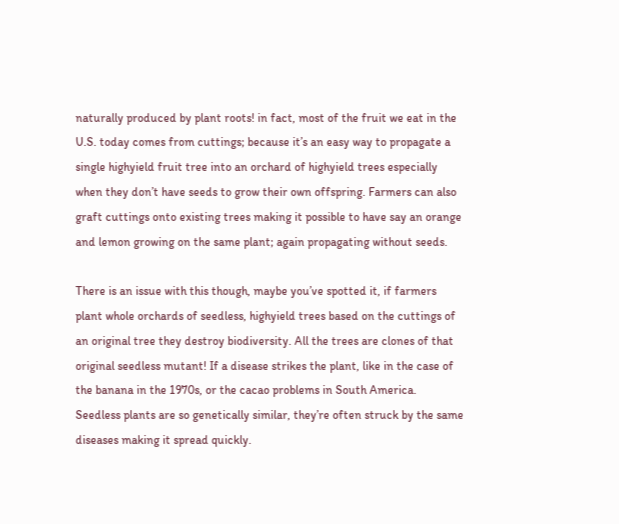naturally produced by plant roots! in fact, most of the fruit we eat in the U.S. today comes from cuttings; because it’s an easy way to propagate a single highyield fruit tree into an orchard of highyield trees especially when they don’t have seeds to grow their own offspring. Farmers can also graft cuttings onto existing trees making it possible to have say an orange and lemon growing on the same plant; again propagating without seeds.

There is an issue with this though, maybe you’ve spotted it, if farmers plant whole orchards of seedless, highyield trees based on the cuttings of an original tree they destroy biodiversity. All the trees are clones of that original seedless mutant! If a disease strikes the plant, like in the case of the banana in the 1970s, or the cacao problems in South America. Seedless plants are so genetically similar, they’re often struck by the same diseases making it spread quickly.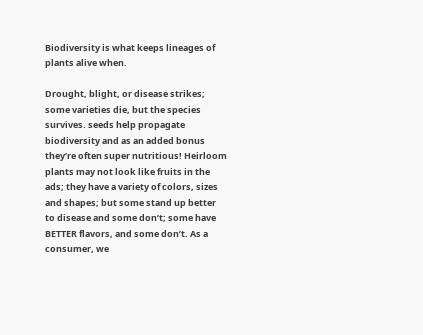Biodiversity is what keeps lineages of plants alive when.

Drought, blight, or disease strikes; some varieties die, but the species survives. seeds help propagate biodiversity and as an added bonus they’re often super nutritious! Heirloom plants may not look like fruits in the ads; they have a variety of colors, sizes and shapes; but some stand up better to disease and some don’t; some have BETTER flavors, and some don’t. As a consumer, we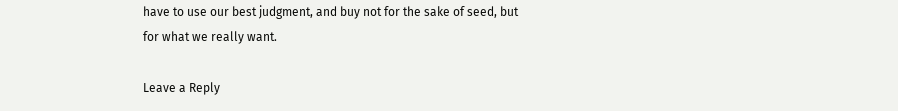have to use our best judgment, and buy not for the sake of seed, but for what we really want.

Leave a Reply